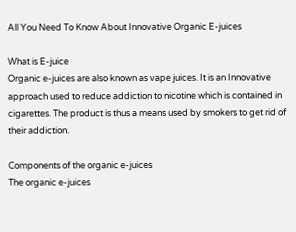All You Need To Know About Innovative Organic E-juices

What is E-juice
Organic e-juices are also known as vape juices. It is an Innovative approach used to reduce addiction to nicotine which is contained in cigarettes. The product is thus a means used by smokers to get rid of their addiction.

Components of the organic e-juices
The organic e-juices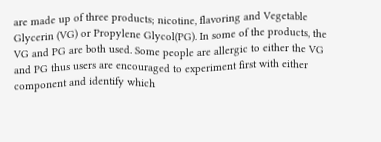are made up of three products; nicotine, flavoring and Vegetable Glycerin (VG) or Propylene Glycol(PG). In some of the products, the VG and PG are both used. Some people are allergic to either the VG and PG thus users are encouraged to experiment first with either component and identify which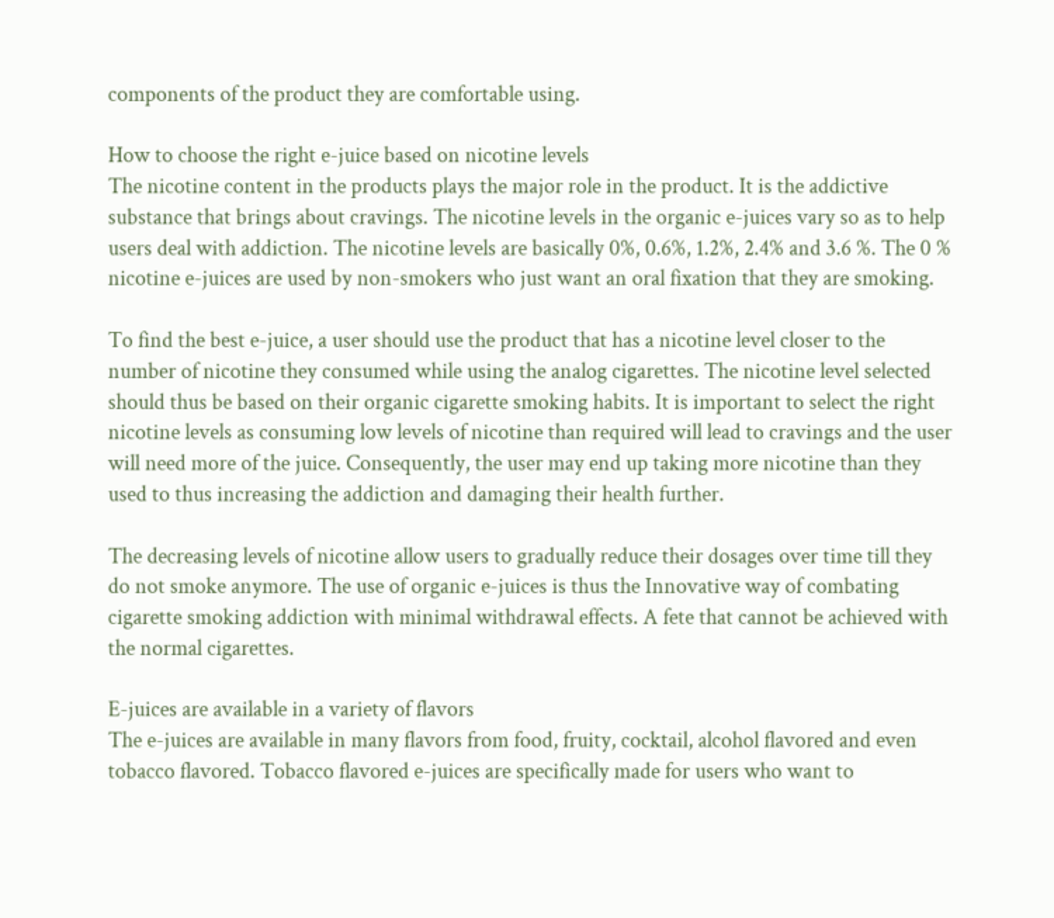components of the product they are comfortable using.

How to choose the right e-juice based on nicotine levels
The nicotine content in the products plays the major role in the product. It is the addictive substance that brings about cravings. The nicotine levels in the organic e-juices vary so as to help users deal with addiction. The nicotine levels are basically 0%, 0.6%, 1.2%, 2.4% and 3.6 %. The 0 % nicotine e-juices are used by non-smokers who just want an oral fixation that they are smoking.

To find the best e-juice, a user should use the product that has a nicotine level closer to the number of nicotine they consumed while using the analog cigarettes. The nicotine level selected should thus be based on their organic cigarette smoking habits. It is important to select the right nicotine levels as consuming low levels of nicotine than required will lead to cravings and the user will need more of the juice. Consequently, the user may end up taking more nicotine than they used to thus increasing the addiction and damaging their health further.

The decreasing levels of nicotine allow users to gradually reduce their dosages over time till they do not smoke anymore. The use of organic e-juices is thus the Innovative way of combating cigarette smoking addiction with minimal withdrawal effects. A fete that cannot be achieved with the normal cigarettes.

E-juices are available in a variety of flavors
The e-juices are available in many flavors from food, fruity, cocktail, alcohol flavored and even tobacco flavored. Tobacco flavored e-juices are specifically made for users who want to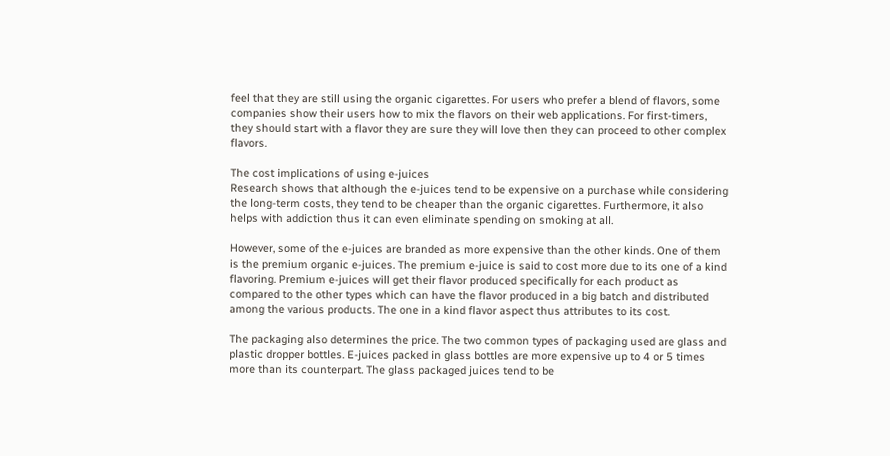feel that they are still using the organic cigarettes. For users who prefer a blend of flavors, some companies show their users how to mix the flavors on their web applications. For first-timers, they should start with a flavor they are sure they will love then they can proceed to other complex flavors.

The cost implications of using e-juices
Research shows that although the e-juices tend to be expensive on a purchase while considering the long-term costs, they tend to be cheaper than the organic cigarettes. Furthermore, it also helps with addiction thus it can even eliminate spending on smoking at all.

However, some of the e-juices are branded as more expensive than the other kinds. One of them is the premium organic e-juices. The premium e-juice is said to cost more due to its one of a kind flavoring. Premium e-juices will get their flavor produced specifically for each product as compared to the other types which can have the flavor produced in a big batch and distributed among the various products. The one in a kind flavor aspect thus attributes to its cost.

The packaging also determines the price. The two common types of packaging used are glass and plastic dropper bottles. E-juices packed in glass bottles are more expensive up to 4 or 5 times more than its counterpart. The glass packaged juices tend to be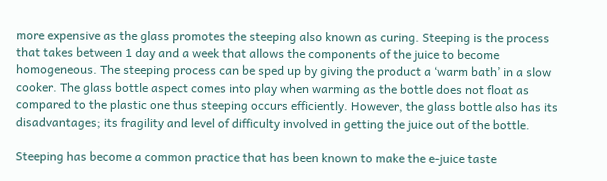more expensive as the glass promotes the steeping also known as curing. Steeping is the process that takes between 1 day and a week that allows the components of the juice to become homogeneous. The steeping process can be sped up by giving the product a ‘warm bath’ in a slow cooker. The glass bottle aspect comes into play when warming as the bottle does not float as compared to the plastic one thus steeping occurs efficiently. However, the glass bottle also has its disadvantages; its fragility and level of difficulty involved in getting the juice out of the bottle.

Steeping has become a common practice that has been known to make the e-juice taste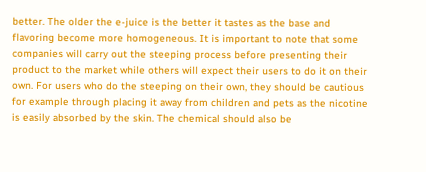better. The older the e-juice is the better it tastes as the base and flavoring become more homogeneous. It is important to note that some companies will carry out the steeping process before presenting their product to the market while others will expect their users to do it on their own. For users who do the steeping on their own, they should be cautious for example through placing it away from children and pets as the nicotine is easily absorbed by the skin. The chemical should also be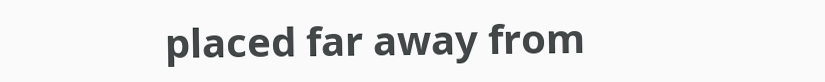placed far away from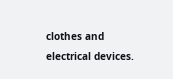clothes and electrical devices.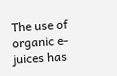The use of organic e-juices has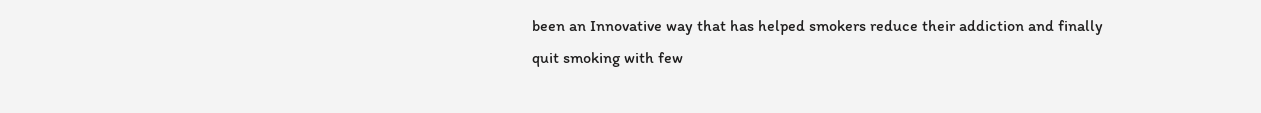been an Innovative way that has helped smokers reduce their addiction and finally quit smoking with few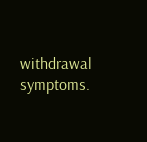withdrawal symptoms.